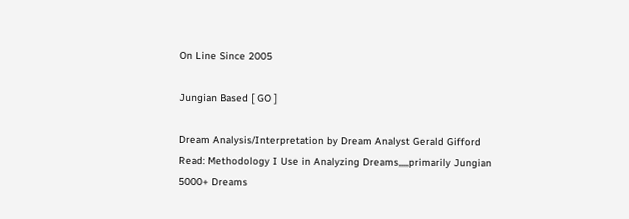On Line Since 2005

Jungian Based [ GO ]

Dream Analysis/Interpretation by Dream Analyst Gerald Gifford
Read: Methodology I Use in Analyzing Dreams,,,,,primarily Jungian
5000+ Dreams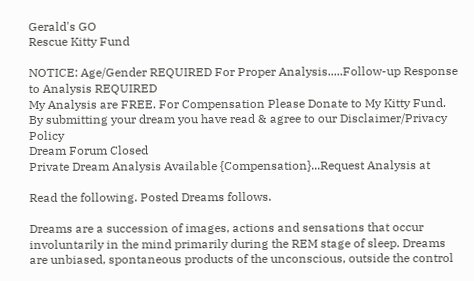Gerald's GO
Rescue Kitty Fund

NOTICE: Age/Gender REQUIRED For Proper Analysis.....Follow-up Response to Analysis REQUIRED
My Analysis are FREE. For Compensation Please Donate to My Kitty Fund.
By submitting your dream you have read & agree to our Disclaimer/Privacy Policy
Dream Forum Closed
Private Dream Analysis Available {Compensation}...Request Analysis at

Read the following. Posted Dreams follows.

Dreams are a succession of images, actions and sensations that occur involuntarily in the mind primarily during the REM stage of sleep. Dreams are unbiased, spontaneous products of the unconscious, outside the control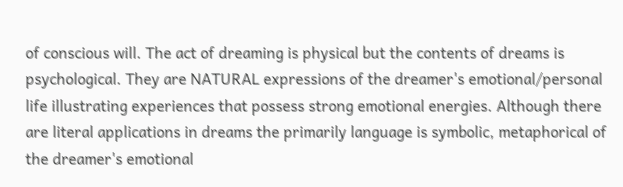of conscious will. The act of dreaming is physical but the contents of dreams is psychological. They are NATURAL expressions of the dreamer's emotional/personal life illustrating experiences that possess strong emotional energies. Although there are literal applications in dreams the primarily language is symbolic, metaphorical of the dreamer's emotional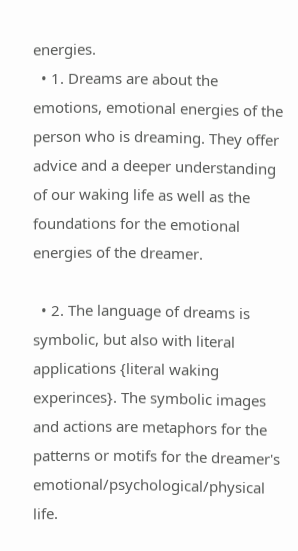energies.
  • 1. Dreams are about the emotions, emotional energies of the person who is dreaming. They offer advice and a deeper understanding of our waking life as well as the foundations for the emotional energies of the dreamer.

  • 2. The language of dreams is symbolic, but also with literal applications {literal waking experinces}. The symbolic images and actions are metaphors for the patterns or motifs for the dreamer's emotional/psychological/physical life.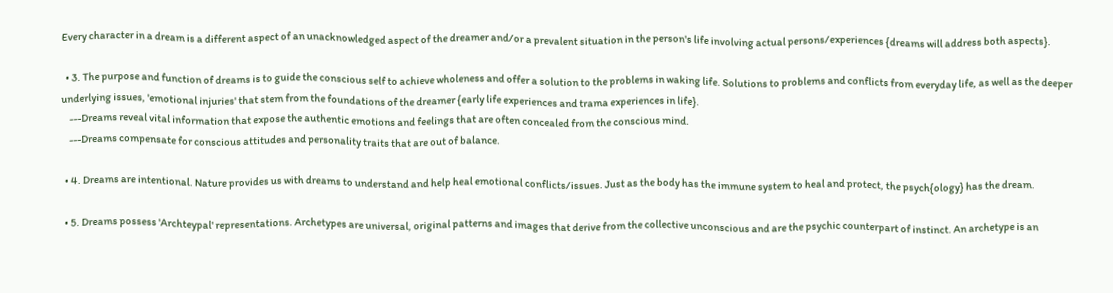Every character in a dream is a different aspect of an unacknowledged aspect of the dreamer and/or a prevalent situation in the person's life involving actual persons/experiences {dreams will address both aspects}.

  • 3. The purpose and function of dreams is to guide the conscious self to achieve wholeness and offer a solution to the problems in waking life. Solutions to problems and conflicts from everyday life, as well as the deeper underlying issues, 'emotional injuries' that stem from the foundations of the dreamer {early life experiences and trama experiences in life}.
    ---Dreams reveal vital information that expose the authentic emotions and feelings that are often concealed from the conscious mind.
    ---Dreams compensate for conscious attitudes and personality traits that are out of balance.

  • 4. Dreams are intentional. Nature provides us with dreams to understand and help heal emotional conflicts/issues. Just as the body has the immune system to heal and protect, the psych{ology} has the dream.

  • 5. Dreams possess 'Archteypal' representations. Archetypes are universal, original patterns and images that derive from the collective unconscious and are the psychic counterpart of instinct. An archetype is an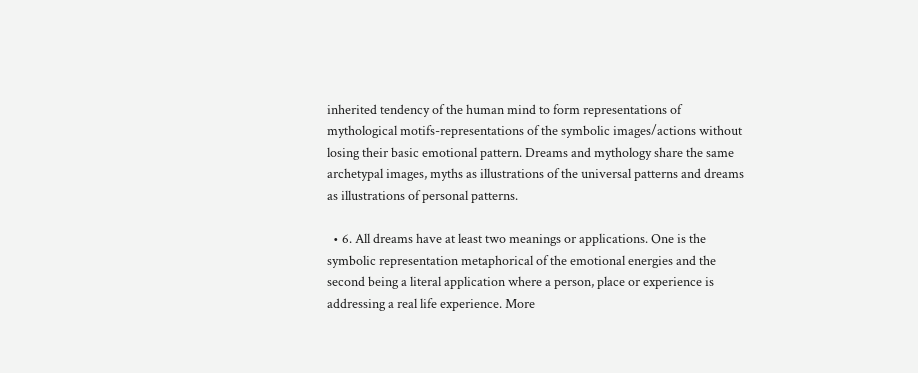inherited tendency of the human mind to form representations of mythological motifs-representations of the symbolic images/actions without losing their basic emotional pattern. Dreams and mythology share the same archetypal images, myths as illustrations of the universal patterns and dreams as illustrations of personal patterns.

  • 6. All dreams have at least two meanings or applications. One is the symbolic representation metaphorical of the emotional energies and the second being a literal application where a person, place or experience is addressing a real life experience. More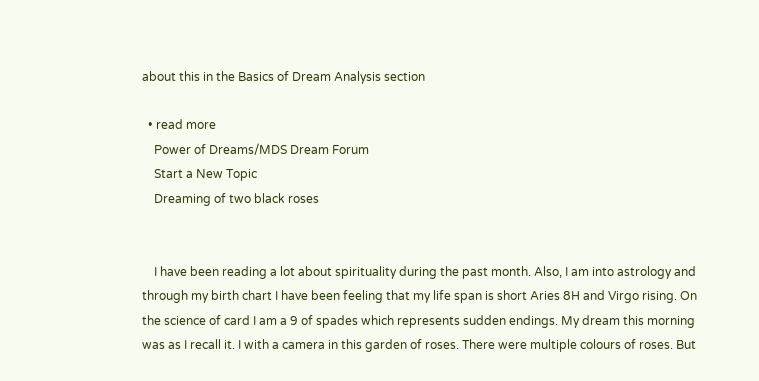about this in the Basics of Dream Analysis section

  • read more
    Power of Dreams/MDS Dream Forum
    Start a New Topic
    Dreaming of two black roses


    I have been reading a lot about spirituality during the past month. Also, I am into astrology and through my birth chart I have been feeling that my life span is short Aries 8H and Virgo rising. On the science of card I am a 9 of spades which represents sudden endings. My dream this morning was as I recall it. I with a camera in this garden of roses. There were multiple colours of roses. But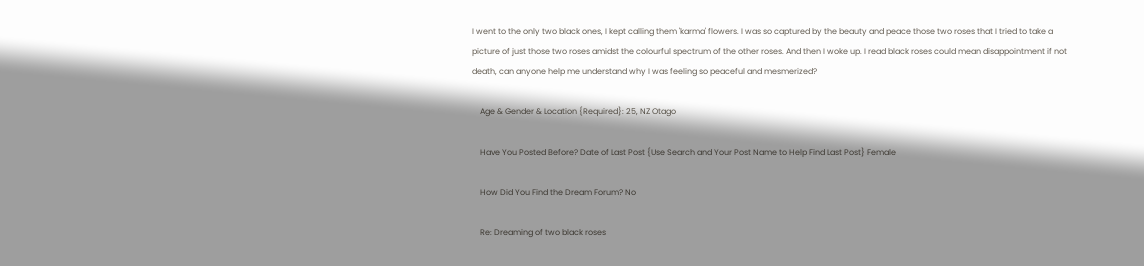I went to the only two black ones, I kept calling them 'karma' flowers. I was so captured by the beauty and peace those two roses that I tried to take a picture of just those two roses amidst the colourful spectrum of the other roses. And then I woke up. I read black roses could mean disappointment if not death, can anyone help me understand why I was feeling so peaceful and mesmerized?

    Age & Gender & Location {Required}: 25, NZ Otago

    Have You Posted Before? Date of Last Post {Use Search and Your Post Name to Help Find Last Post} Female

    How Did You Find the Dream Forum? No

    Re: Dreaming of two black roses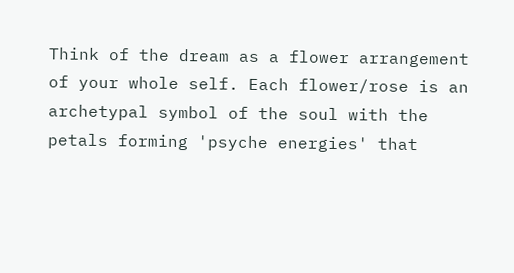Think of the dream as a flower arrangement of your whole self. Each flower/rose is an archetypal symbol of the soul with the petals forming 'psyche energies' that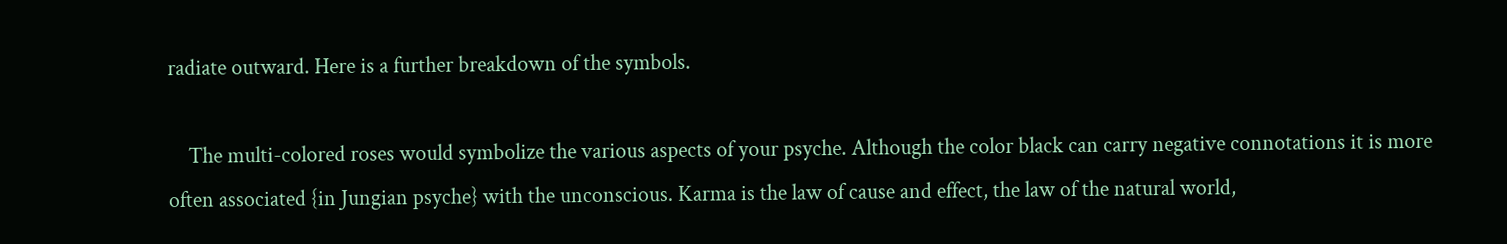radiate outward. Here is a further breakdown of the symbols.

    The multi-colored roses would symbolize the various aspects of your psyche. Although the color black can carry negative connotations it is more often associated {in Jungian psyche} with the unconscious. Karma is the law of cause and effect, the law of the natural world,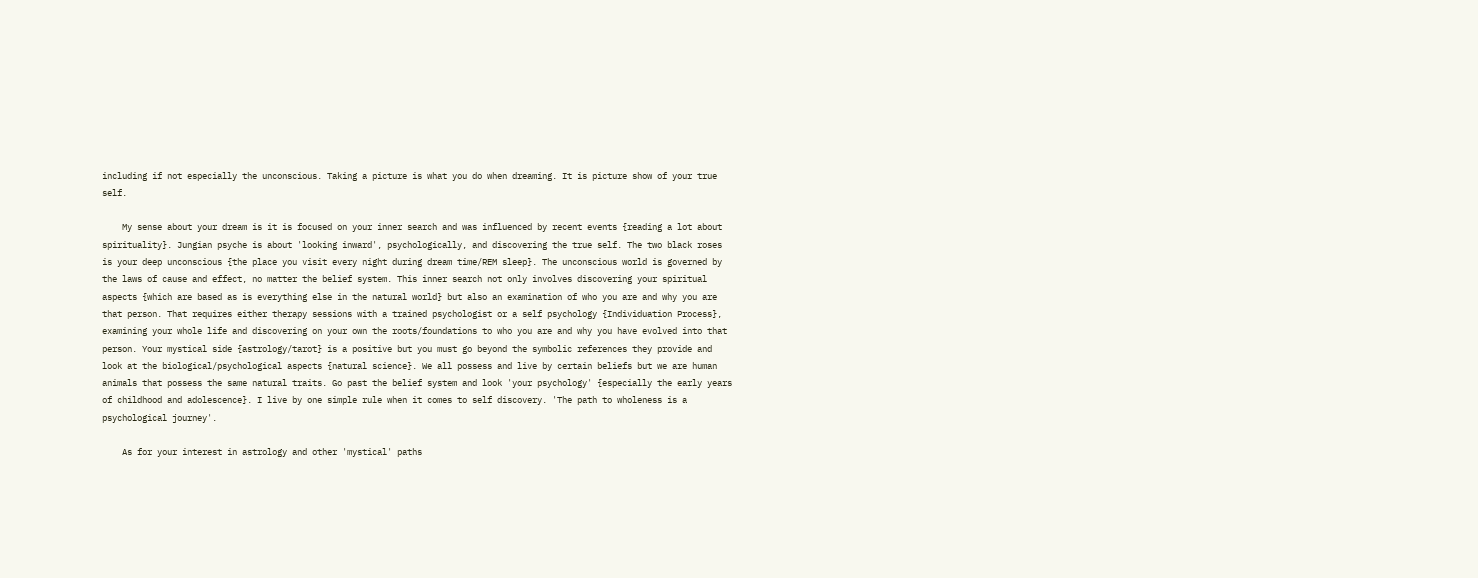including if not especially the unconscious. Taking a picture is what you do when dreaming. It is picture show of your true self.

    My sense about your dream is it is focused on your inner search and was influenced by recent events {reading a lot about spirituality}. Jungian psyche is about 'looking inward', psychologically, and discovering the true self. The two black roses is your deep unconscious {the place you visit every night during dream time/REM sleep}. The unconscious world is governed by the laws of cause and effect, no matter the belief system. This inner search not only involves discovering your spiritual aspects {which are based as is everything else in the natural world} but also an examination of who you are and why you are that person. That requires either therapy sessions with a trained psychologist or a self psychology {Individuation Process}, examining your whole life and discovering on your own the roots/foundations to who you are and why you have evolved into that person. Your mystical side {astrology/tarot} is a positive but you must go beyond the symbolic references they provide and look at the biological/psychological aspects {natural science}. We all possess and live by certain beliefs but we are human animals that possess the same natural traits. Go past the belief system and look 'your psychology' {especially the early years of childhood and adolescence}. I live by one simple rule when it comes to self discovery. 'The path to wholeness is a psychological journey'.

    As for your interest in astrology and other 'mystical' paths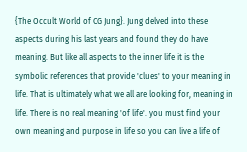{The Occult World of CG Jung}. Jung delved into these aspects during his last years and found they do have meaning. But like all aspects to the inner life it is the symbolic references that provide 'clues' to your meaning in life. That is ultimately what we all are looking for, meaning in life. There is no real meaning 'of life'. you must find your own meaning and purpose in life so you can live a life of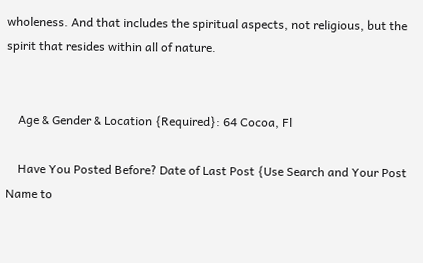wholeness. And that includes the spiritual aspects, not religious, but the spirit that resides within all of nature.


    Age & Gender & Location {Required}: 64 Cocoa, Fl

    Have You Posted Before? Date of Last Post {Use Search and Your Post Name to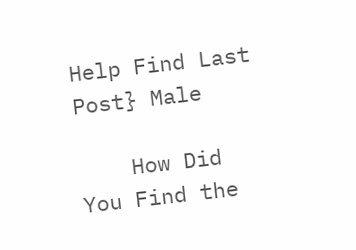Help Find Last Post} Male

    How Did You Find the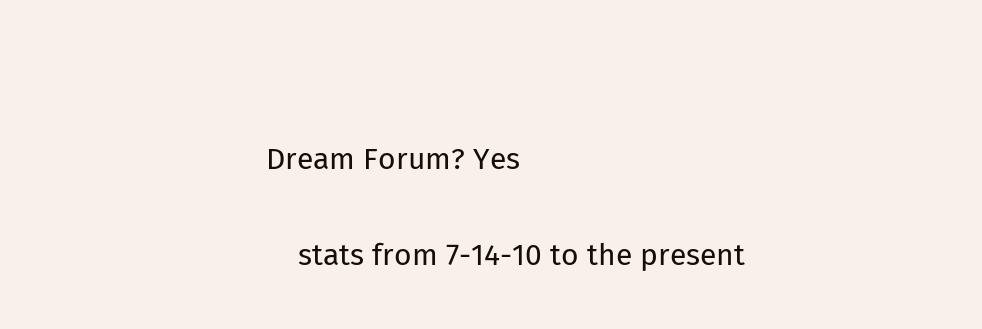Dream Forum? Yes

    stats from 7-14-10 to the present